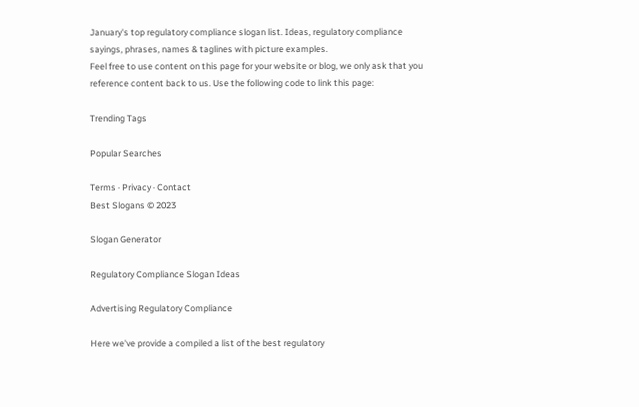January's top regulatory compliance slogan list. Ideas, regulatory compliance sayings, phrases, names & taglines with picture examples.
Feel free to use content on this page for your website or blog, we only ask that you reference content back to us. Use the following code to link this page:

Trending Tags

Popular Searches

Terms · Privacy · Contact
Best Slogans © 2023

Slogan Generator

Regulatory Compliance Slogan Ideas

Advertising Regulatory Compliance

Here we've provide a compiled a list of the best regulatory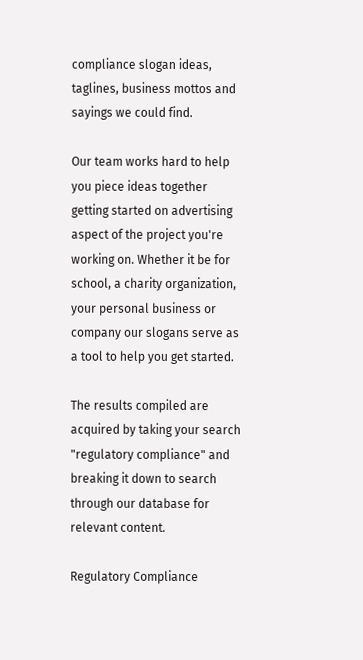compliance slogan ideas, taglines, business mottos and sayings we could find.

Our team works hard to help you piece ideas together getting started on advertising aspect of the project you're working on. Whether it be for school, a charity organization, your personal business or company our slogans serve as a tool to help you get started.

The results compiled are acquired by taking your search "regulatory compliance" and breaking it down to search through our database for relevant content.

Regulatory Compliance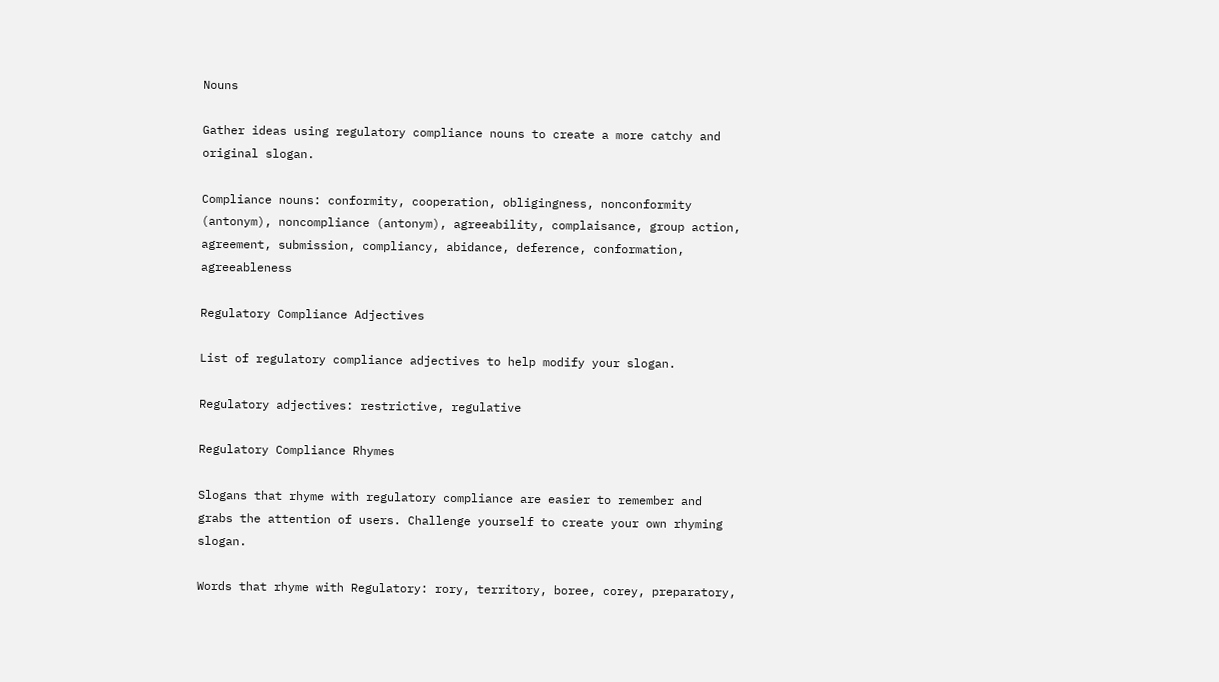Nouns

Gather ideas using regulatory compliance nouns to create a more catchy and original slogan.

Compliance nouns: conformity, cooperation, obligingness, nonconformity (antonym), noncompliance (antonym), agreeability, complaisance, group action, agreement, submission, compliancy, abidance, deference, conformation, agreeableness

Regulatory Compliance Adjectives

List of regulatory compliance adjectives to help modify your slogan.

Regulatory adjectives: restrictive, regulative

Regulatory Compliance Rhymes

Slogans that rhyme with regulatory compliance are easier to remember and grabs the attention of users. Challenge yourself to create your own rhyming slogan.

Words that rhyme with Regulatory: rory, territory, boree, corey, preparatory,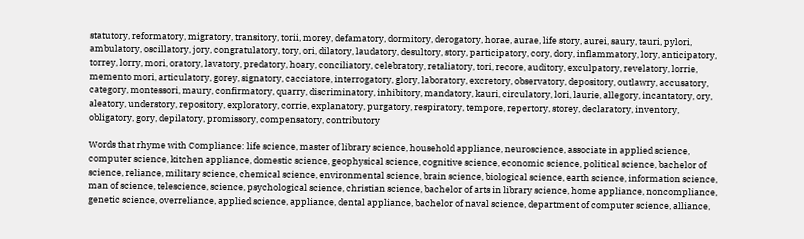statutory, reformatory, migratory, transitory, torii, morey, defamatory, dormitory, derogatory, horae, aurae, life story, aurei, saury, tauri, pylori, ambulatory, oscillatory, jory, congratulatory, tory, ori, dilatory, laudatory, desultory, story, participatory, cory, dory, inflammatory, lory, anticipatory, torrey, lorry, mori, oratory, lavatory, predatory, hoary, conciliatory, celebratory, retaliatory, tori, recore, auditory, exculpatory, revelatory, lorrie, memento mori, articulatory, gorey, signatory, cacciatore, interrogatory, glory, laboratory, excretory, observatory, depository, outlawry, accusatory, category, montessori, maury, confirmatory, quarry, discriminatory, inhibitory, mandatory, kauri, circulatory, lori, laurie, allegory, incantatory, ory, aleatory, understory, repository, exploratory, corrie, explanatory, purgatory, respiratory, tempore, repertory, storey, declaratory, inventory, obligatory, gory, depilatory, promissory, compensatory, contributory

Words that rhyme with Compliance: life science, master of library science, household appliance, neuroscience, associate in applied science, computer science, kitchen appliance, domestic science, geophysical science, cognitive science, economic science, political science, bachelor of science, reliance, military science, chemical science, environmental science, brain science, biological science, earth science, information science, man of science, telescience, science, psychological science, christian science, bachelor of arts in library science, home appliance, noncompliance, genetic science, overreliance, applied science, appliance, dental appliance, bachelor of naval science, department of computer science, alliance,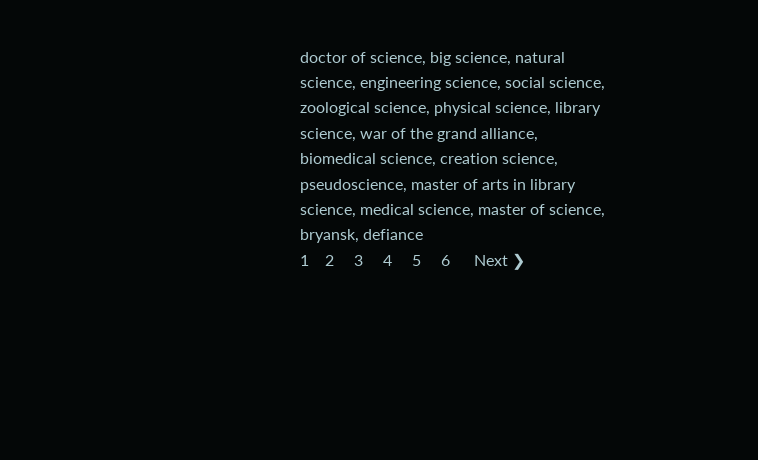doctor of science, big science, natural science, engineering science, social science, zoological science, physical science, library science, war of the grand alliance, biomedical science, creation science, pseudoscience, master of arts in library science, medical science, master of science, bryansk, defiance
1    2     3     4     5     6      Next ❯